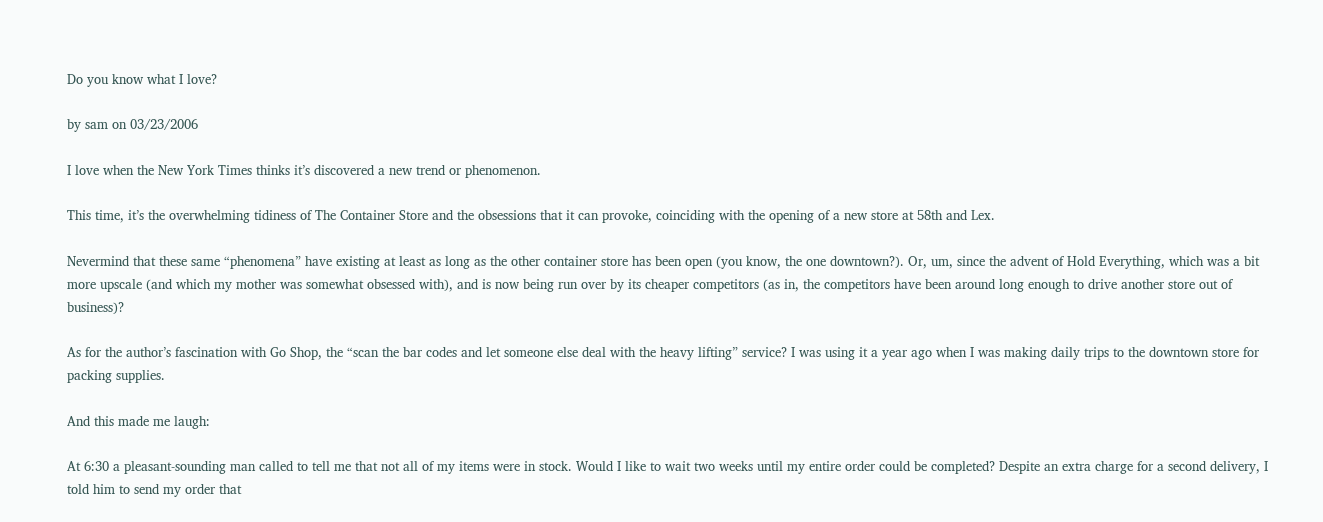Do you know what I love?

by sam on 03/23/2006

I love when the New York Times thinks it’s discovered a new trend or phenomenon.

This time, it’s the overwhelming tidiness of The Container Store and the obsessions that it can provoke, coinciding with the opening of a new store at 58th and Lex.

Nevermind that these same “phenomena” have existing at least as long as the other container store has been open (you know, the one downtown?). Or, um, since the advent of Hold Everything, which was a bit more upscale (and which my mother was somewhat obsessed with), and is now being run over by its cheaper competitors (as in, the competitors have been around long enough to drive another store out of business)?

As for the author’s fascination with Go Shop, the “scan the bar codes and let someone else deal with the heavy lifting” service? I was using it a year ago when I was making daily trips to the downtown store for packing supplies.

And this made me laugh:

At 6:30 a pleasant-sounding man called to tell me that not all of my items were in stock. Would I like to wait two weeks until my entire order could be completed? Despite an extra charge for a second delivery, I told him to send my order that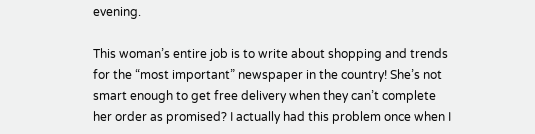evening.

This woman’s entire job is to write about shopping and trends for the “most important” newspaper in the country! She’s not smart enough to get free delivery when they can’t complete her order as promised? I actually had this problem once when I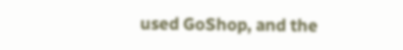used GoShop, and the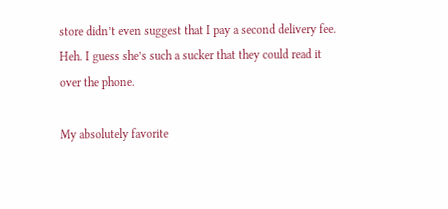store didn’t even suggest that I pay a second delivery fee. Heh. I guess she’s such a sucker that they could read it over the phone.

My absolutely favorite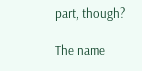part, though?

The name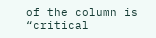of the column is “critical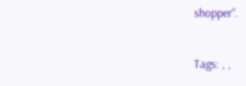shopper“.

Tags: , ,